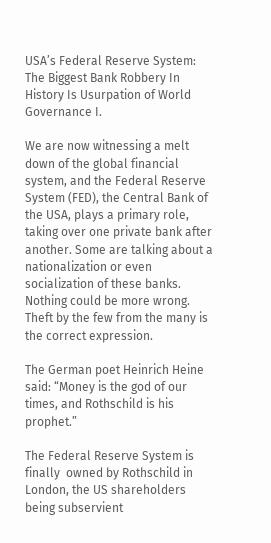USA’s Federal Reserve System: The Biggest Bank Robbery In History Is Usurpation of World Governance I.

We are now witnessing a melt down of the global financial system, and the Federal Reserve System (FED), the Central Bank of the USA, plays a primary role, taking over one private bank after another. Some are talking about a nationalization or even socialization of these banks. Nothing could be more wrong.
Theft by the few from the many is the correct expression.

The German poet Heinrich Heine said: “Money is the god of our times, and Rothschild is his prophet.”

The Federal Reserve System is finally  owned by Rothschild in London, the US shareholders being subservient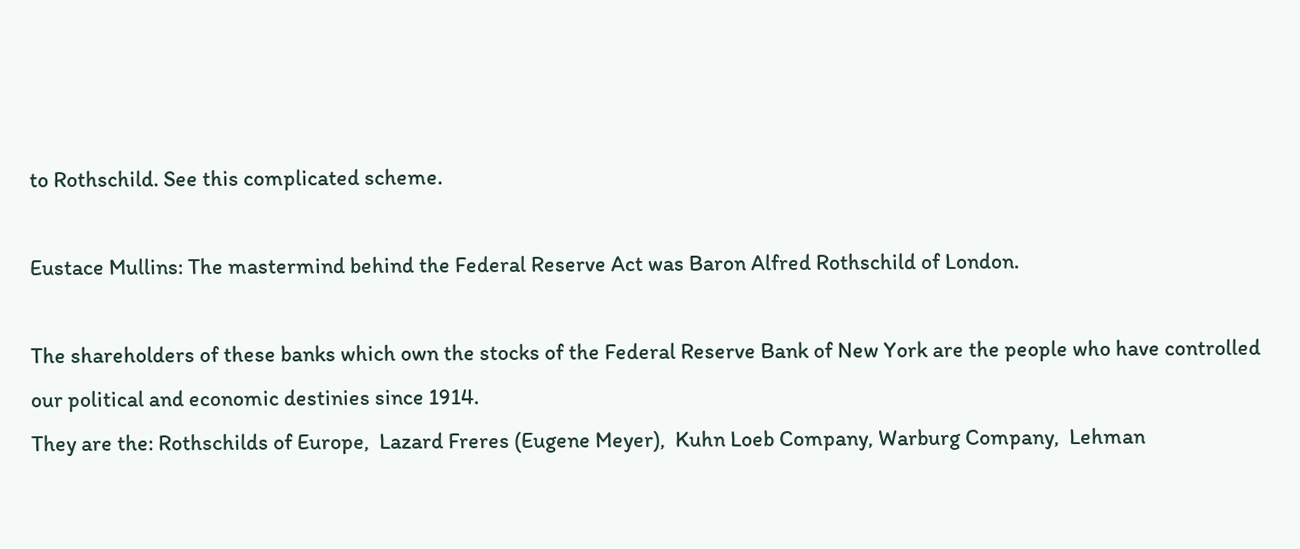to Rothschild. See this complicated scheme.

Eustace Mullins: The mastermind behind the Federal Reserve Act was Baron Alfred Rothschild of London.

The shareholders of these banks which own the stocks of the Federal Reserve Bank of New York are the people who have controlled our political and economic destinies since 1914.
They are the: Rothschilds of Europe,  Lazard Freres (Eugene Meyer),  Kuhn Loeb Company, Warburg Company,  Lehman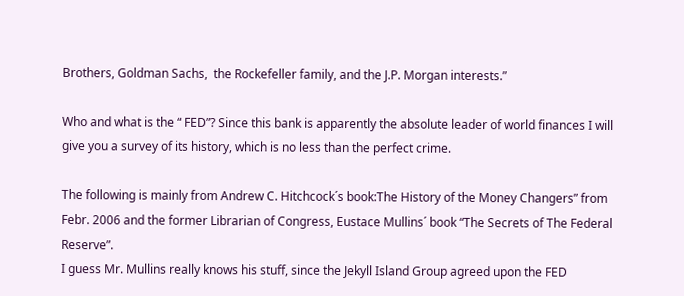Brothers, Goldman Sachs,  the Rockefeller family, and the J.P. Morgan interests.”

Who and what is the “ FED”? Since this bank is apparently the absolute leader of world finances I will give you a survey of its history, which is no less than the perfect crime.

The following is mainly from Andrew C. Hitchcock´s book:The History of the Money Changers” from Febr. 2006 and the former Librarian of Congress, Eustace Mullins´ book “The Secrets of The Federal Reserve”.
I guess Mr. Mullins really knows his stuff, since the Jekyll Island Group agreed upon the FED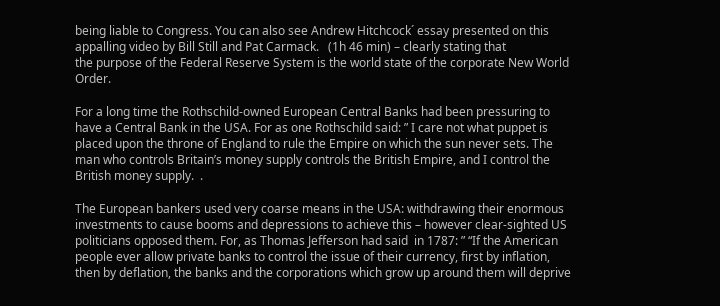being liable to Congress. You can also see Andrew Hitchcock´ essay presented on this appalling video by Bill Still and Pat Carmack.   (1h 46 min) – clearly stating that
the purpose of the Federal Reserve System is the world state of the corporate New World Order.

For a long time the Rothschild-owned European Central Banks had been pressuring to have a Central Bank in the USA. For as one Rothschild said: ” I care not what puppet is placed upon the throne of England to rule the Empire on which the sun never sets. The man who controls Britain’s money supply controls the British Empire, and I control the British money supply.  .

The European bankers used very coarse means in the USA: withdrawing their enormous investments to cause booms and depressions to achieve this – however clear-sighted US politicians opposed them. For, as Thomas Jefferson had said  in 1787: ” “If the American people ever allow private banks to control the issue of their currency, first by inflation, then by deflation, the banks and the corporations which grow up around them will deprive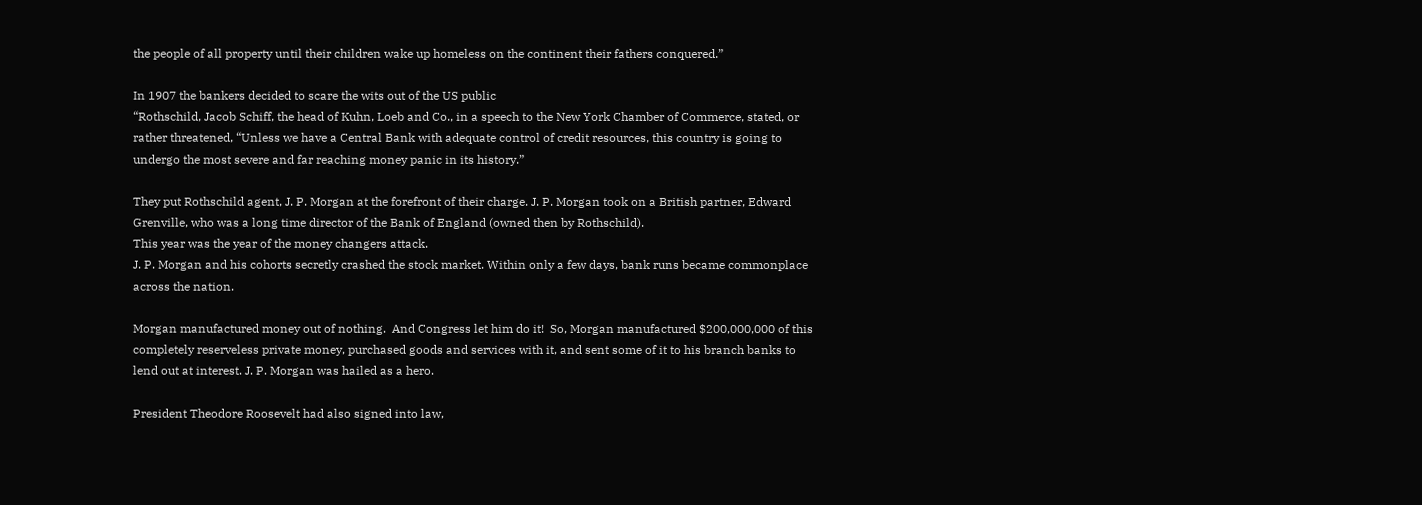the people of all property until their children wake up homeless on the continent their fathers conquered.”

In 1907 the bankers decided to scare the wits out of the US public
“Rothschild, Jacob Schiff, the head of Kuhn, Loeb and Co., in a speech to the New York Chamber of Commerce, stated, or rather threatened, “Unless we have a Central Bank with adequate control of credit resources, this country is going to undergo the most severe and far reaching money panic in its history.”

They put Rothschild agent, J. P. Morgan at the forefront of their charge. J. P. Morgan took on a British partner, Edward Grenville, who was a long time director of the Bank of England (owned then by Rothschild).
This year was the year of the money changers attack.
J. P. Morgan and his cohorts secretly crashed the stock market. Within only a few days, bank runs became commonplace across the nation.

Morgan manufactured money out of nothing.  And Congress let him do it!  So, Morgan manufactured $200,000,000 of this completely reserveless private money, purchased goods and services with it, and sent some of it to his branch banks to lend out at interest. J. P. Morgan was hailed as a hero.

President Theodore Roosevelt had also signed into law,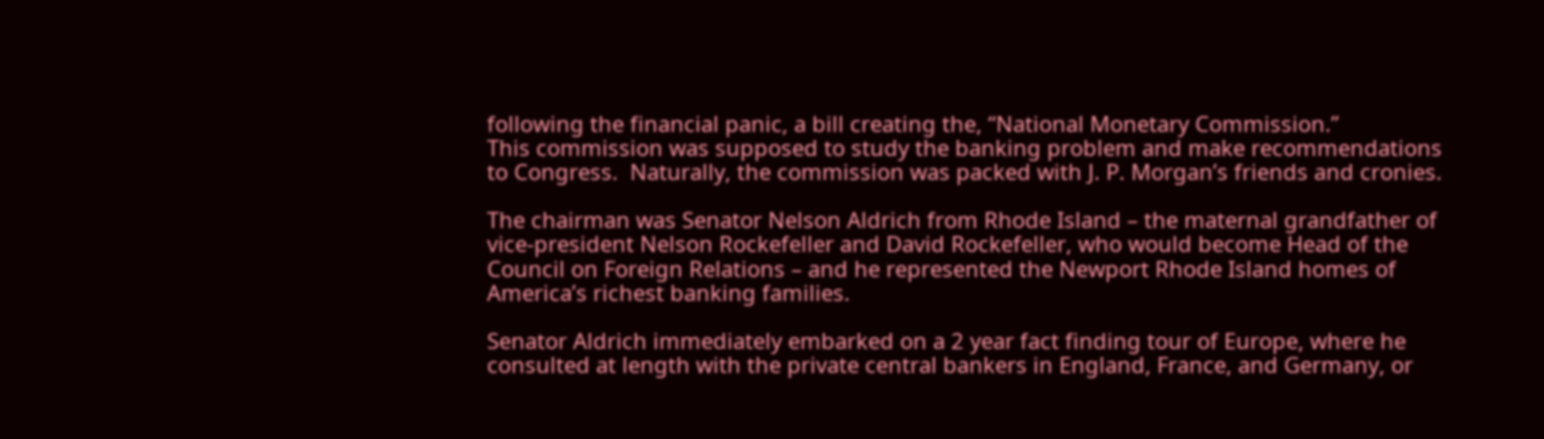following the financial panic, a bill creating the, “National Monetary Commission.”
This commission was supposed to study the banking problem and make recommendations to Congress.  Naturally, the commission was packed with J. P. Morgan’s friends and cronies.

The chairman was Senator Nelson Aldrich from Rhode Island – the maternal grandfather of vice-president Nelson Rockefeller and David Rockefeller, who would become Head of the Council on Foreign Relations – and he represented the Newport Rhode Island homes of America’s richest banking families.

Senator Aldrich immediately embarked on a 2 year fact finding tour of Europe, where he consulted at length with the private central bankers in England, France, and Germany, or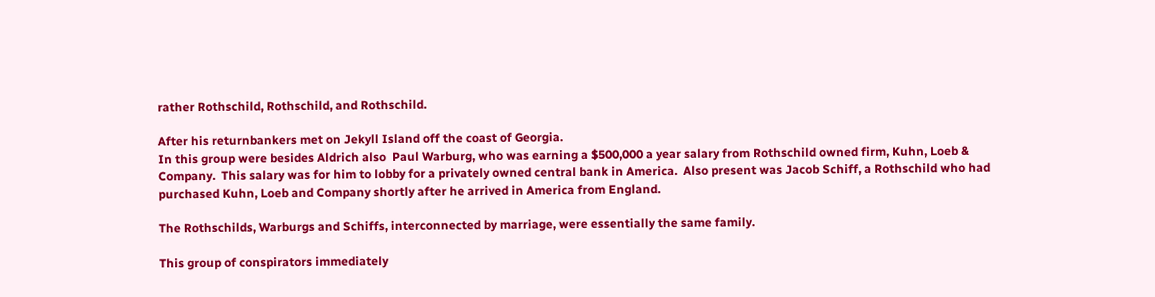rather Rothschild, Rothschild, and Rothschild.

After his returnbankers met on Jekyll Island off the coast of Georgia.
In this group were besides Aldrich also  Paul Warburg, who was earning a $500,000 a year salary from Rothschild owned firm, Kuhn, Loeb & Company.  This salary was for him to lobby for a privately owned central bank in America.  Also present was Jacob Schiff, a Rothschild who had purchased Kuhn, Loeb and Company shortly after he arrived in America from England.

The Rothschilds, Warburgs and Schiffs, interconnected by marriage, were essentially the same family.

This group of conspirators immediately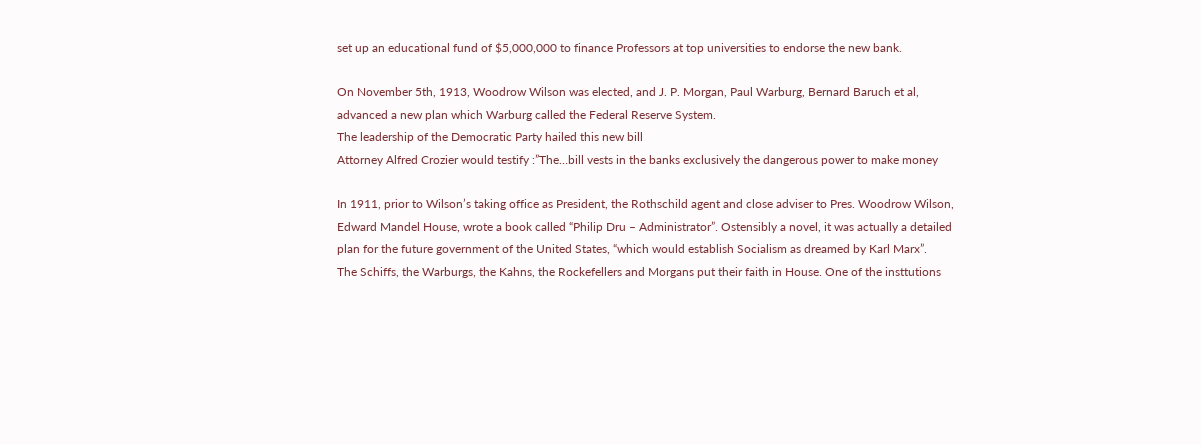set up an educational fund of $5,000,000 to finance Professors at top universities to endorse the new bank.

On November 5th, 1913, Woodrow Wilson was elected, and J. P. Morgan, Paul Warburg, Bernard Baruch et al, advanced a new plan which Warburg called the Federal Reserve System.
The leadership of the Democratic Party hailed this new bill
Attorney Alfred Crozier would testify :”The…bill vests in the banks exclusively the dangerous power to make money

In 1911, prior to Wilson’s taking office as President, the Rothschild agent and close adviser to Pres. Woodrow Wilson, Edward Mandel House, wrote a book called “Philip Dru – Administrator”. Ostensibly a novel, it was actually a detailed plan for the future government of the United States, “which would establish Socialism as dreamed by Karl Marx”.
The Schiffs, the Warburgs, the Kahns, the Rockefellers and Morgans put their faith in House. One of the insttutions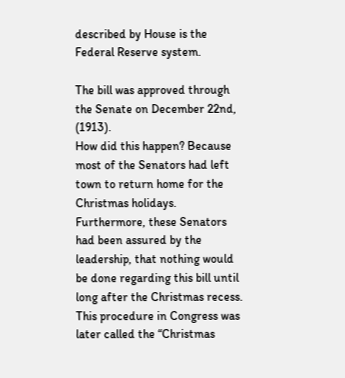described by House is the Federal Reserve system.

The bill was approved through the Senate on December 22nd, (1913).
How did this happen? Because most of the Senators had left town to return home for the Christmas holidays. Furthermore, these Senators had been assured by the leadership, that nothing would be done regarding this bill until long after the Christmas recess. This procedure in Congress was later called the “Christmas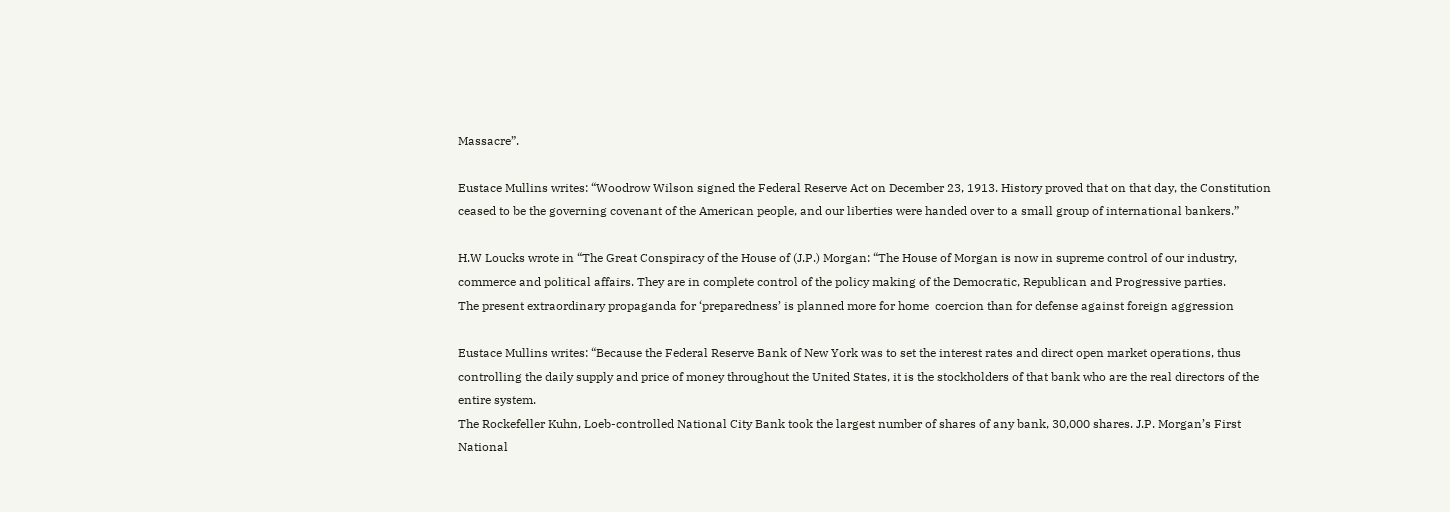Massacre”.

Eustace Mullins writes: “Woodrow Wilson signed the Federal Reserve Act on December 23, 1913. History proved that on that day, the Constitution ceased to be the governing covenant of the American people, and our liberties were handed over to a small group of international bankers.”

H.W Loucks wrote in “The Great Conspiracy of the House of (J.P.) Morgan: “The House of Morgan is now in supreme control of our industry, commerce and political affairs. They are in complete control of the policy making of the Democratic, Republican and Progressive parties.
The present extraordinary propaganda for ‘preparedness’ is planned more for home  coercion than for defense against foreign aggression

Eustace Mullins writes: “Because the Federal Reserve Bank of New York was to set the interest rates and direct open market operations, thus controlling the daily supply and price of money throughout the United States, it is the stockholders of that bank who are the real directors of the entire system.
The Rockefeller Kuhn, Loeb-controlled National City Bank took the largest number of shares of any bank, 30,000 shares. J.P. Morgan’s First National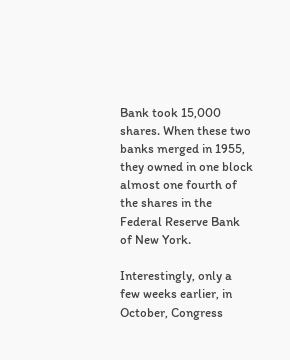Bank took 15,000 shares. When these two banks merged in 1955, they owned in one block almost one fourth of the shares in the Federal Reserve Bank of New York.

Interestingly, only a few weeks earlier, in October, Congress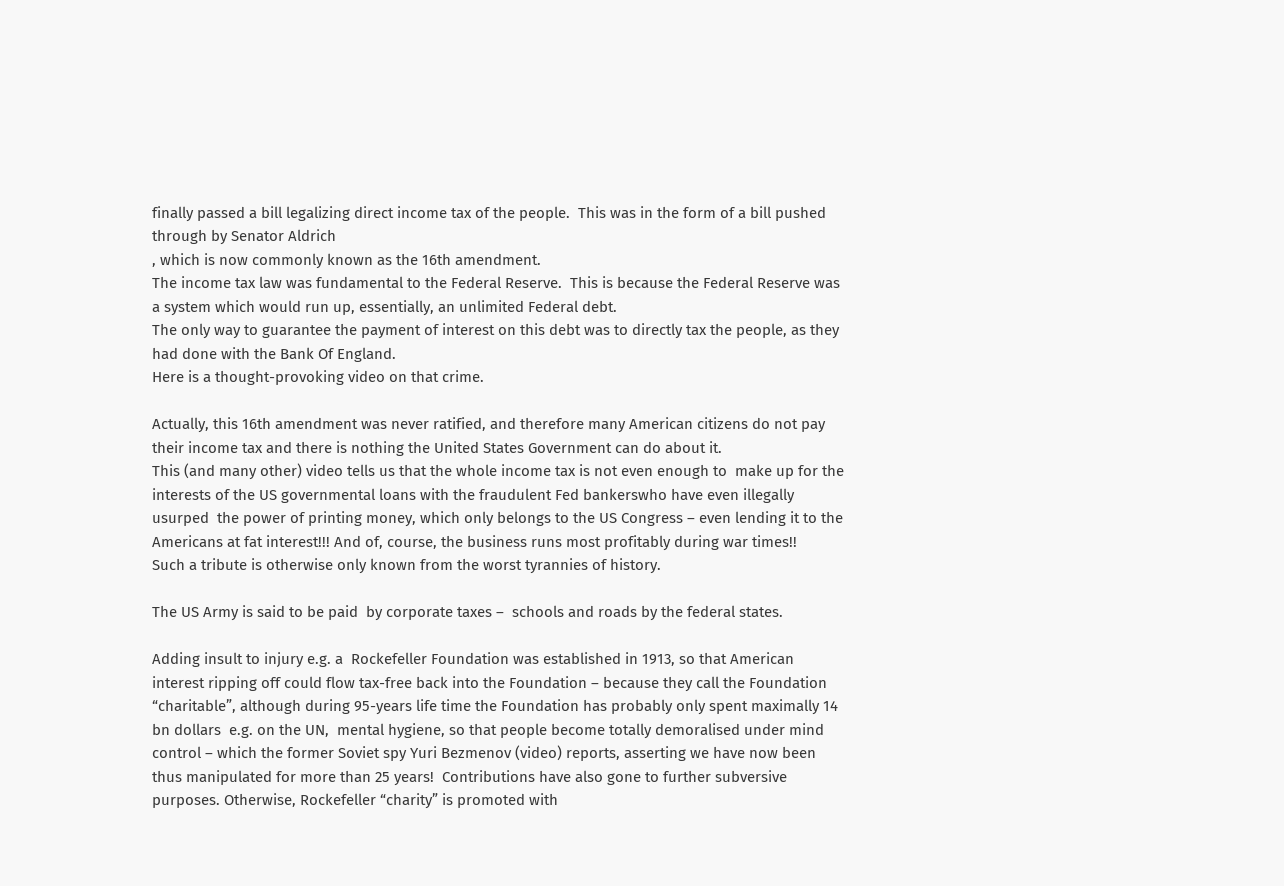finally passed a bill legalizing direct income tax of the people.  This was in the form of a bill pushed through by Senator Aldrich
, which is now commonly known as the 16th amendment.
The income tax law was fundamental to the Federal Reserve.  This is because the Federal Reserve was a system which would run up, essentially, an unlimited Federal debt.
The only way to guarantee the payment of interest on this debt was to directly tax the people, as they had done with the Bank Of England.
Here is a thought-provoking video on that crime.

Actually, this 16th amendment was never ratified, and therefore many American citizens do not pay their income tax and there is nothing the United States Government can do about it.
This (and many other) video tells us that the whole income tax is not even enough to  make up for the interests of the US governmental loans with the fraudulent Fed bankerswho have even illegally usurped  the power of printing money, which only belongs to the US Congress – even lending it to the Americans at fat interest!!! And of, course, the business runs most profitably during war times!!
Such a tribute is otherwise only known from the worst tyrannies of history.

The US Army is said to be paid  by corporate taxes –  schools and roads by the federal states.

Adding insult to injury e.g. a  Rockefeller Foundation was established in 1913, so that American interest ripping off could flow tax-free back into the Foundation – because they call the Foundation “charitable”, although during 95-years life time the Foundation has probably only spent maximally 14 bn dollars  e.g. on the UN,  mental hygiene, so that people become totally demoralised under mind control – which the former Soviet spy Yuri Bezmenov (video) reports, asserting we have now been thus manipulated for more than 25 years!  Contributions have also gone to further subversive purposes. Otherwise, Rockefeller “charity” is promoted with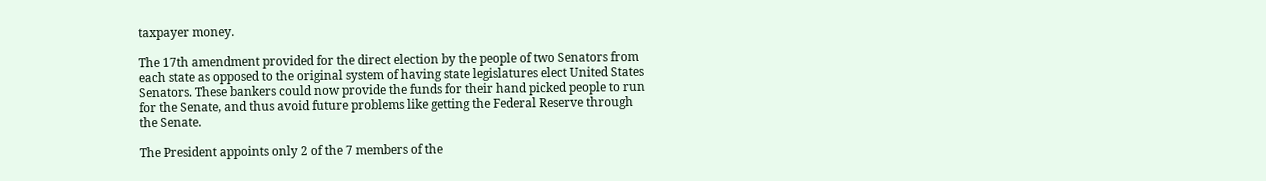taxpayer money.

The 17th amendment provided for the direct election by the people of two Senators from each state as opposed to the original system of having state legislatures elect United States Senators. These bankers could now provide the funds for their hand picked people to run for the Senate, and thus avoid future problems like getting the Federal Reserve through the Senate.

The President appoints only 2 of the 7 members of the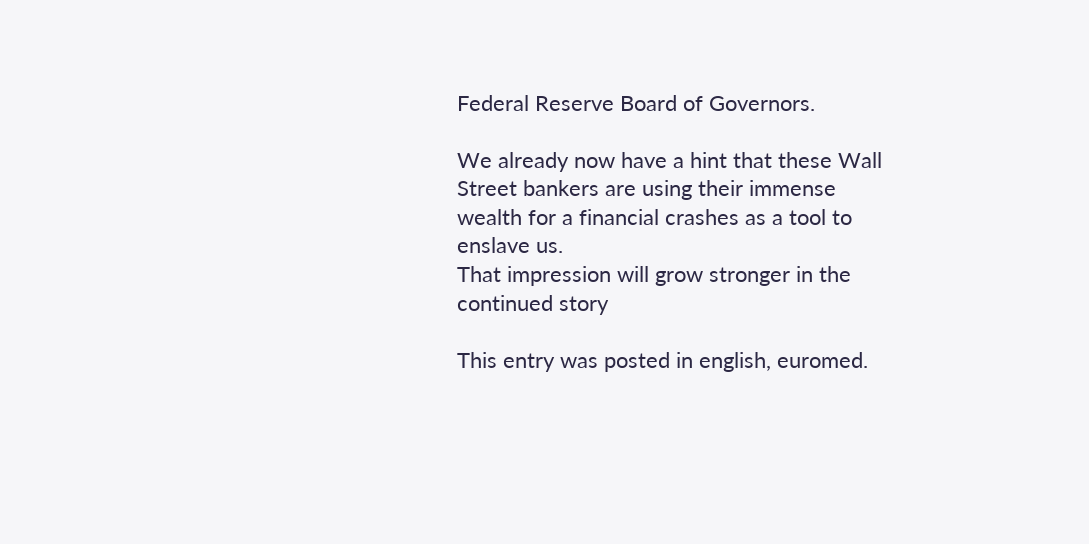Federal Reserve Board of Governors.

We already now have a hint that these Wall Street bankers are using their immense wealth for a financial crashes as a tool to enslave us.
That impression will grow stronger in the continued story

This entry was posted in english, euromed.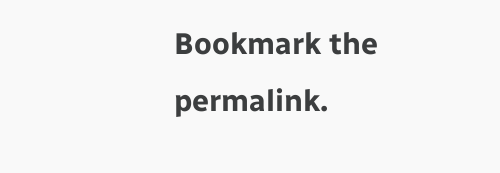Bookmark the permalink.